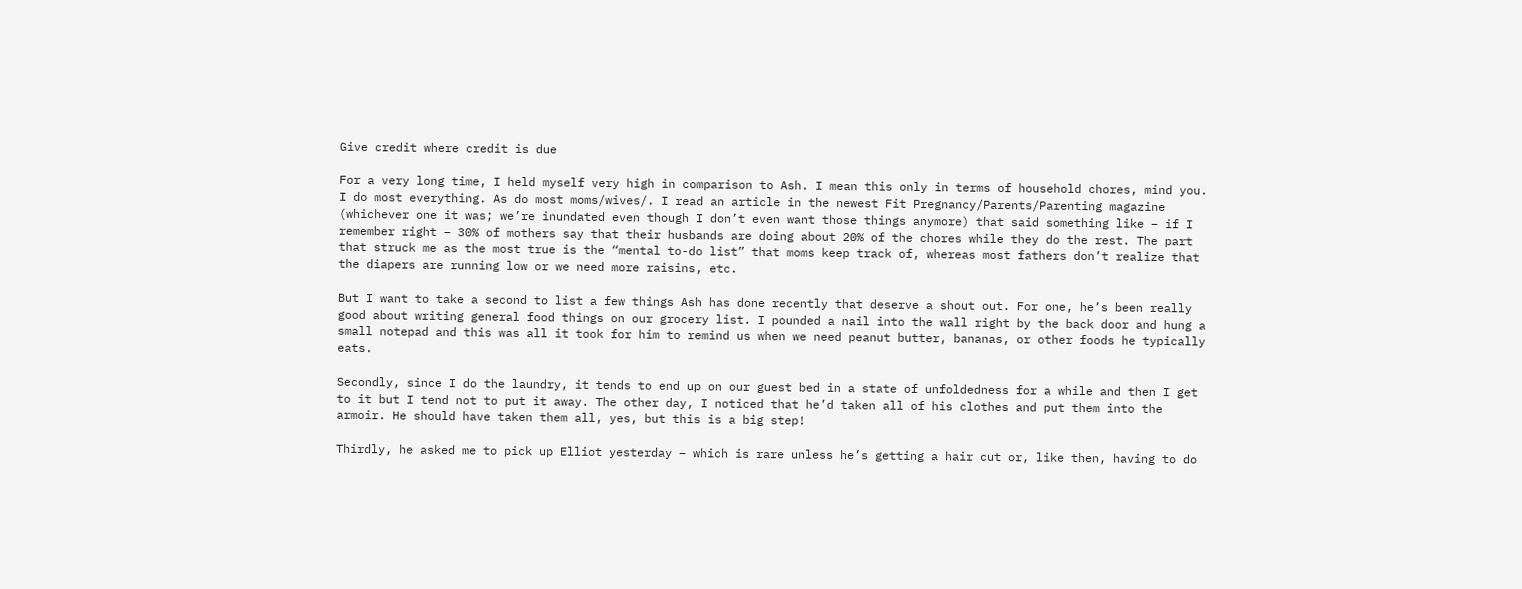Give credit where credit is due

For a very long time, I held myself very high in comparison to Ash. I mean this only in terms of household chores, mind you. I do most everything. As do most moms/wives/. I read an article in the newest Fit Pregnancy/Parents/Parenting magazine (whichever one it was; we’re inundated even though I don’t even want those things anymore) that said something like – if I remember right – 30% of mothers say that their husbands are doing about 20% of the chores while they do the rest. The part that struck me as the most true is the “mental to-do list” that moms keep track of, whereas most fathers don’t realize that the diapers are running low or we need more raisins, etc.

But I want to take a second to list a few things Ash has done recently that deserve a shout out. For one, he’s been really good about writing general food things on our grocery list. I pounded a nail into the wall right by the back door and hung a small notepad and this was all it took for him to remind us when we need peanut butter, bananas, or other foods he typically eats.

Secondly, since I do the laundry, it tends to end up on our guest bed in a state of unfoldedness for a while and then I get to it but I tend not to put it away. The other day, I noticed that he’d taken all of his clothes and put them into the armoir. He should have taken them all, yes, but this is a big step!

Thirdly, he asked me to pick up Elliot yesterday – which is rare unless he’s getting a hair cut or, like then, having to do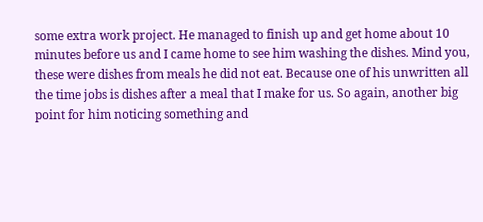some extra work project. He managed to finish up and get home about 10 minutes before us and I came home to see him washing the dishes. Mind you, these were dishes from meals he did not eat. Because one of his unwritten all the time jobs is dishes after a meal that I make for us. So again, another big point for him noticing something and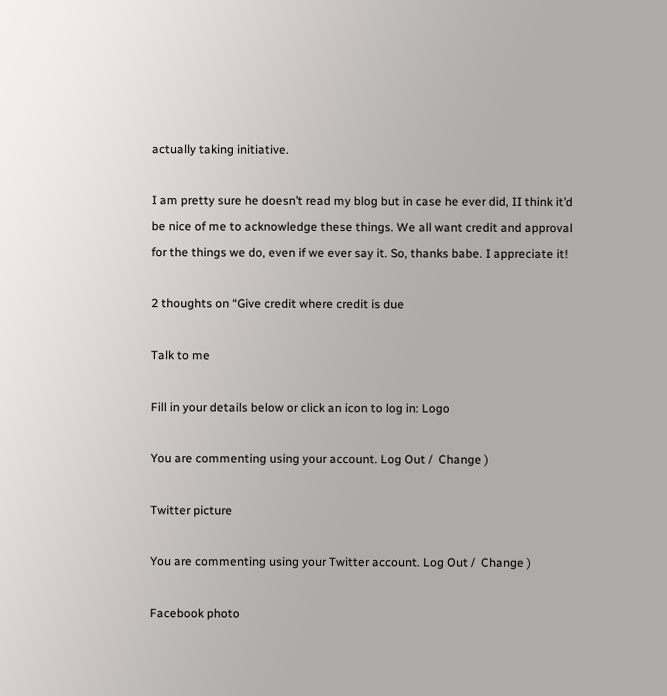actually taking initiative.

I am pretty sure he doesn’t read my blog but in case he ever did, II think it’d be nice of me to acknowledge these things. We all want credit and approval for the things we do, even if we ever say it. So, thanks babe. I appreciate it!

2 thoughts on “Give credit where credit is due

Talk to me

Fill in your details below or click an icon to log in: Logo

You are commenting using your account. Log Out /  Change )

Twitter picture

You are commenting using your Twitter account. Log Out /  Change )

Facebook photo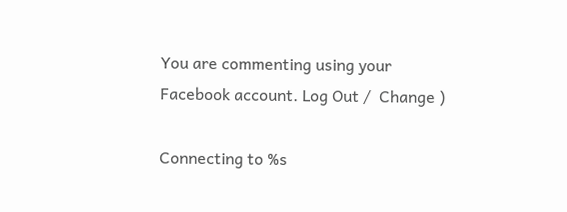You are commenting using your Facebook account. Log Out /  Change )

Connecting to %s